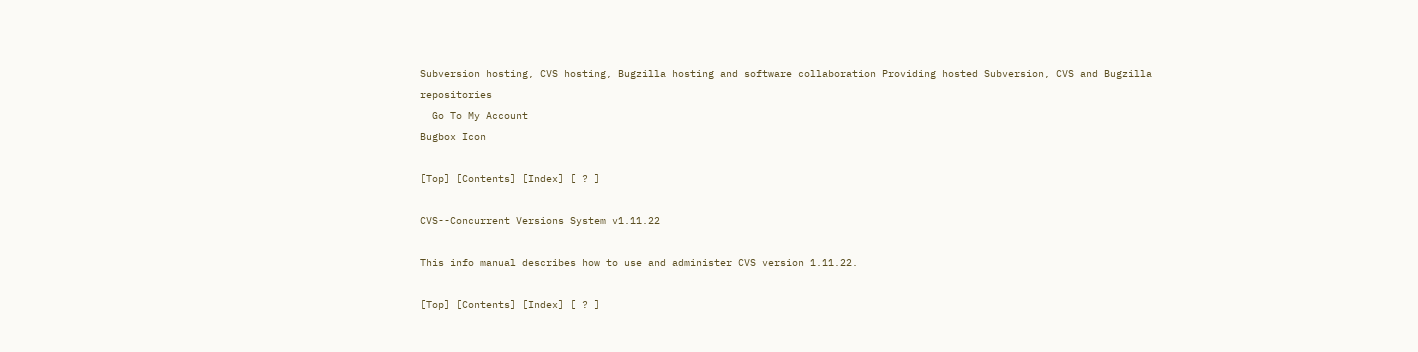Subversion hosting, CVS hosting, Bugzilla hosting and software collaboration Providing hosted Subversion, CVS and Bugzilla repositories
  Go To My Account
Bugbox Icon

[Top] [Contents] [Index] [ ? ]

CVS--Concurrent Versions System v1.11.22

This info manual describes how to use and administer CVS version 1.11.22.

[Top] [Contents] [Index] [ ? ]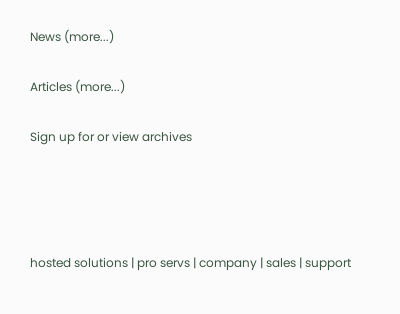News (more...)

Articles (more...)

Sign up for or view archives




hosted solutions | pro servs | company | sales | support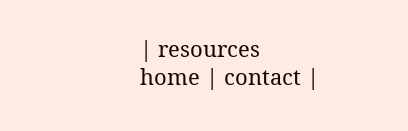| resources
home | contact |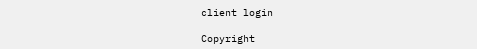client login

Copyright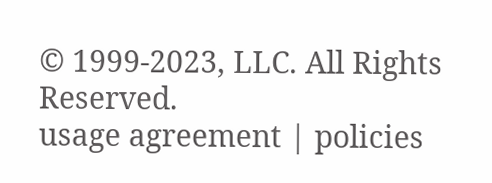© 1999-2023, LLC. All Rights Reserved.
usage agreement | policies